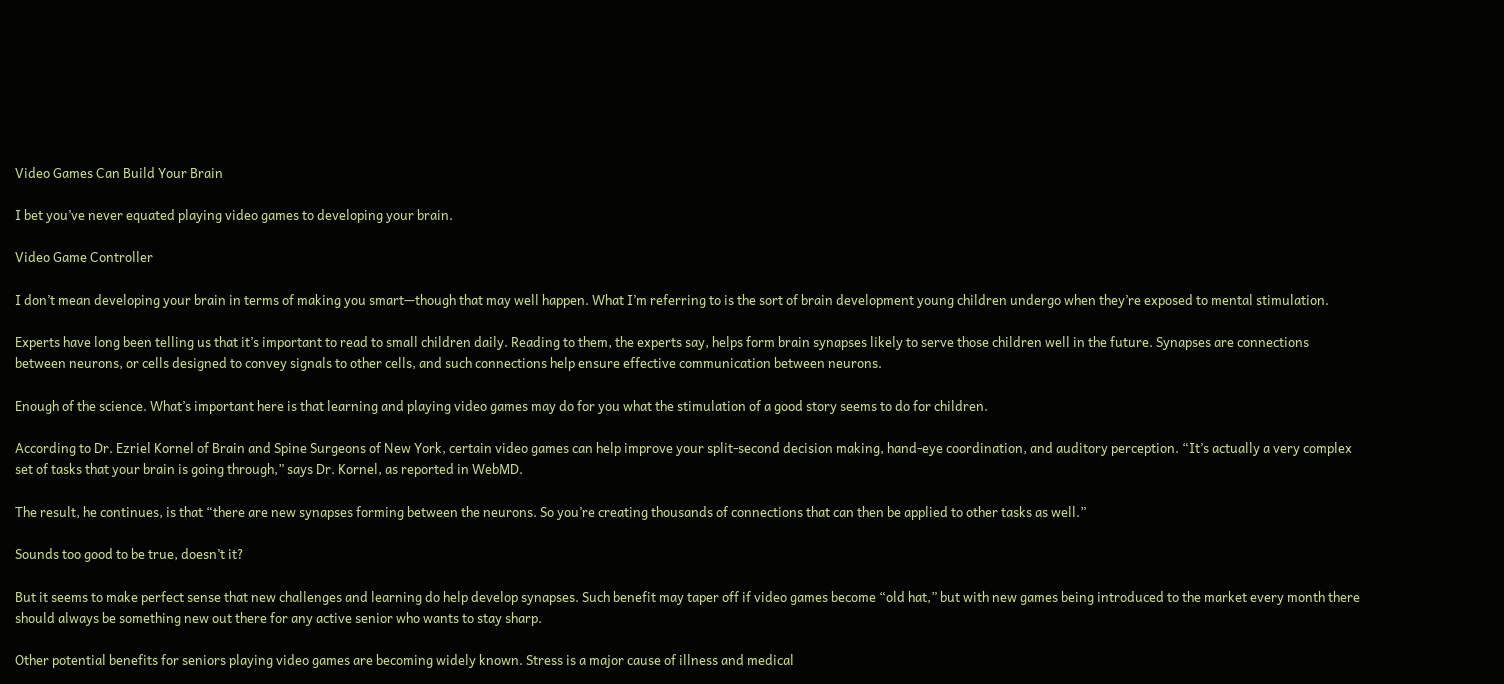Video Games Can Build Your Brain

I bet you’ve never equated playing video games to developing your brain.

Video Game Controller

I don’t mean developing your brain in terms of making you smart—though that may well happen. What I’m referring to is the sort of brain development young children undergo when they’re exposed to mental stimulation.

Experts have long been telling us that it’s important to read to small children daily. Reading to them, the experts say, helps form brain synapses likely to serve those children well in the future. Synapses are connections between neurons, or cells designed to convey signals to other cells, and such connections help ensure effective communication between neurons.

Enough of the science. What’s important here is that learning and playing video games may do for you what the stimulation of a good story seems to do for children.

According to Dr. Ezriel Kornel of Brain and Spine Surgeons of New York, certain video games can help improve your split-second decision making, hand-eye coordination, and auditory perception. “It’s actually a very complex set of tasks that your brain is going through,” says Dr. Kornel, as reported in WebMD.

The result, he continues, is that “there are new synapses forming between the neurons. So you’re creating thousands of connections that can then be applied to other tasks as well.”

Sounds too good to be true, doesn’t it?

But it seems to make perfect sense that new challenges and learning do help develop synapses. Such benefit may taper off if video games become “old hat,” but with new games being introduced to the market every month there should always be something new out there for any active senior who wants to stay sharp.

Other potential benefits for seniors playing video games are becoming widely known. Stress is a major cause of illness and medical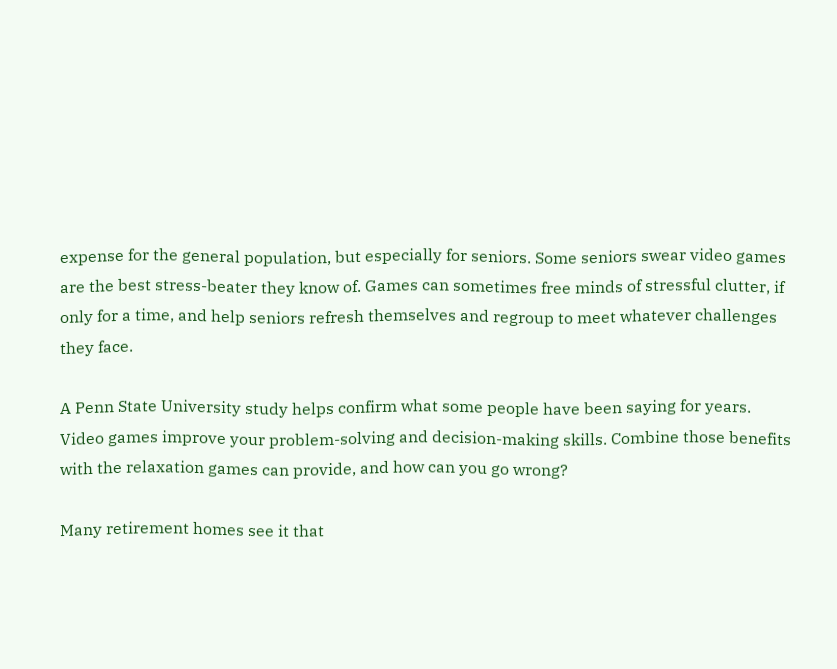expense for the general population, but especially for seniors. Some seniors swear video games are the best stress-beater they know of. Games can sometimes free minds of stressful clutter, if only for a time, and help seniors refresh themselves and regroup to meet whatever challenges they face.

A Penn State University study helps confirm what some people have been saying for years. Video games improve your problem-solving and decision-making skills. Combine those benefits with the relaxation games can provide, and how can you go wrong?

Many retirement homes see it that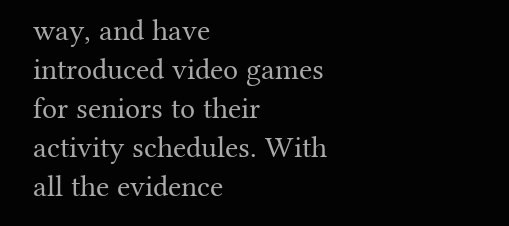way, and have introduced video games for seniors to their activity schedules. With all the evidence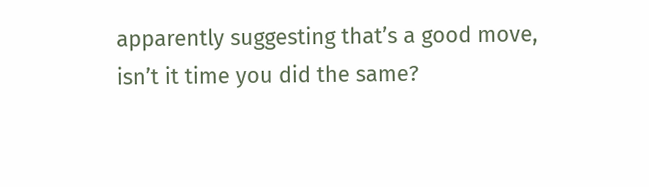apparently suggesting that’s a good move, isn’t it time you did the same?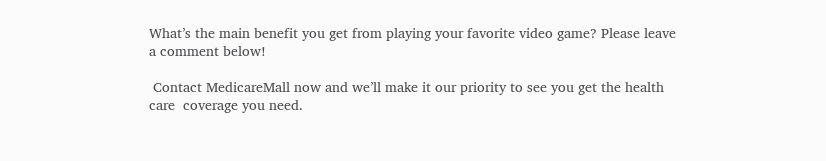What’s the main benefit you get from playing your favorite video game? Please leave a comment below!

 Contact MedicareMall now and we’ll make it our priority to see you get the health care  coverage you need.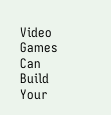Video Games Can Build Your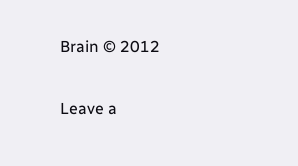Brain © 2012


Leave a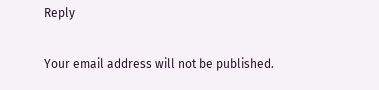Reply

Your email address will not be published.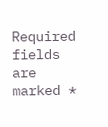Required fields are marked *